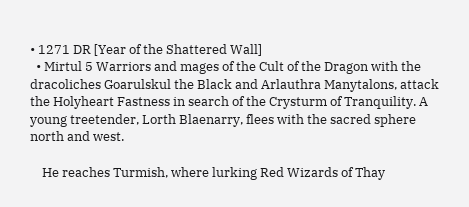• 1271 DR [Year of the Shattered Wall]
  • Mirtul 5 Warriors and mages of the Cult of the Dragon with the dracoliches Goarulskul the Black and Arlauthra Manytalons, attack the Holyheart Fastness in search of the Crysturm of Tranquility. A young treetender, Lorth Blaenarry, flees with the sacred sphere north and west.

    He reaches Turmish, where lurking Red Wizards of Thay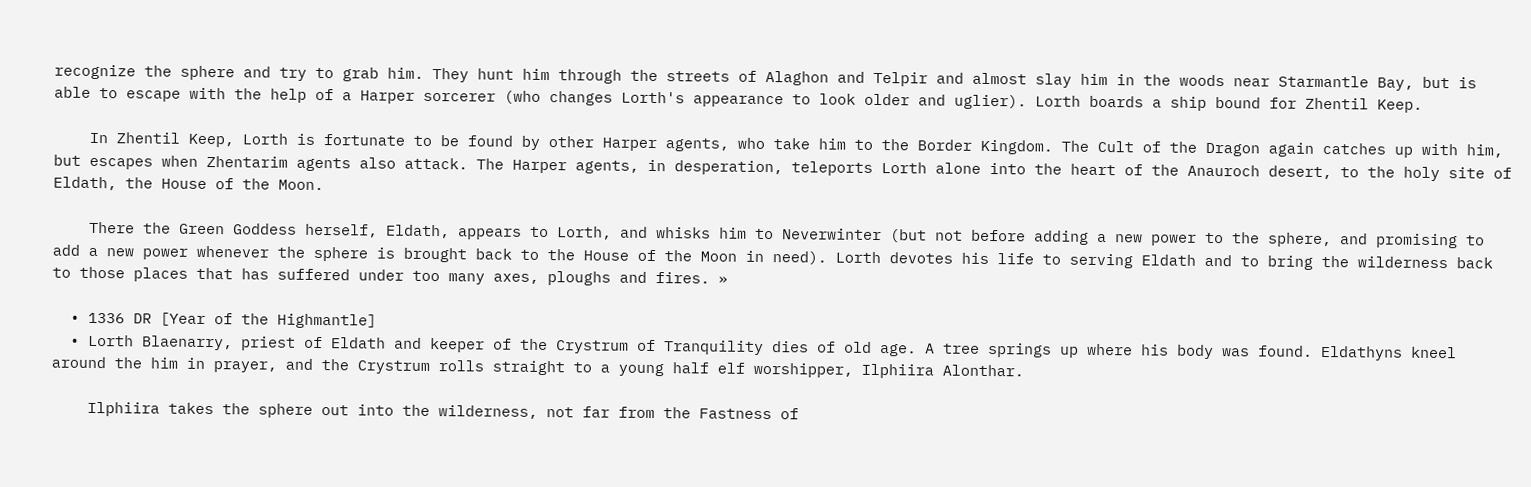recognize the sphere and try to grab him. They hunt him through the streets of Alaghon and Telpir and almost slay him in the woods near Starmantle Bay, but is able to escape with the help of a Harper sorcerer (who changes Lorth's appearance to look older and uglier). Lorth boards a ship bound for Zhentil Keep.

    In Zhentil Keep, Lorth is fortunate to be found by other Harper agents, who take him to the Border Kingdom. The Cult of the Dragon again catches up with him, but escapes when Zhentarim agents also attack. The Harper agents, in desperation, teleports Lorth alone into the heart of the Anauroch desert, to the holy site of Eldath, the House of the Moon.

    There the Green Goddess herself, Eldath, appears to Lorth, and whisks him to Neverwinter (but not before adding a new power to the sphere, and promising to add a new power whenever the sphere is brought back to the House of the Moon in need). Lorth devotes his life to serving Eldath and to bring the wilderness back to those places that has suffered under too many axes, ploughs and fires. »

  • 1336 DR [Year of the Highmantle]
  • Lorth Blaenarry, priest of Eldath and keeper of the Crystrum of Tranquility dies of old age. A tree springs up where his body was found. Eldathyns kneel around the him in prayer, and the Crystrum rolls straight to a young half elf worshipper, Ilphiira Alonthar.

    Ilphiira takes the sphere out into the wilderness, not far from the Fastness of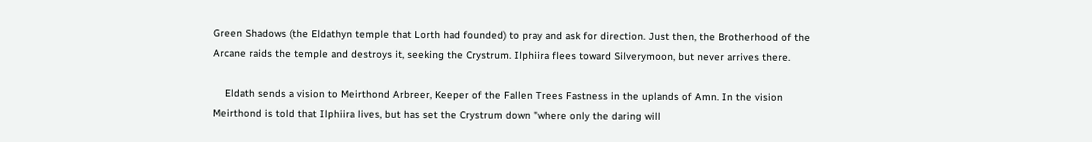Green Shadows (the Eldathyn temple that Lorth had founded) to pray and ask for direction. Just then, the Brotherhood of the Arcane raids the temple and destroys it, seeking the Crystrum. Ilphiira flees toward Silverymoon, but never arrives there.

    Eldath sends a vision to Meirthond Arbreer, Keeper of the Fallen Trees Fastness in the uplands of Amn. In the vision Meirthond is told that Ilphiira lives, but has set the Crystrum down "where only the daring will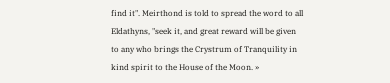find it". Meirthond is told to spread the word to all Eldathyns, "seek it, and great reward will be given to any who brings the Crystrum of Tranquility in kind spirit to the House of the Moon. »